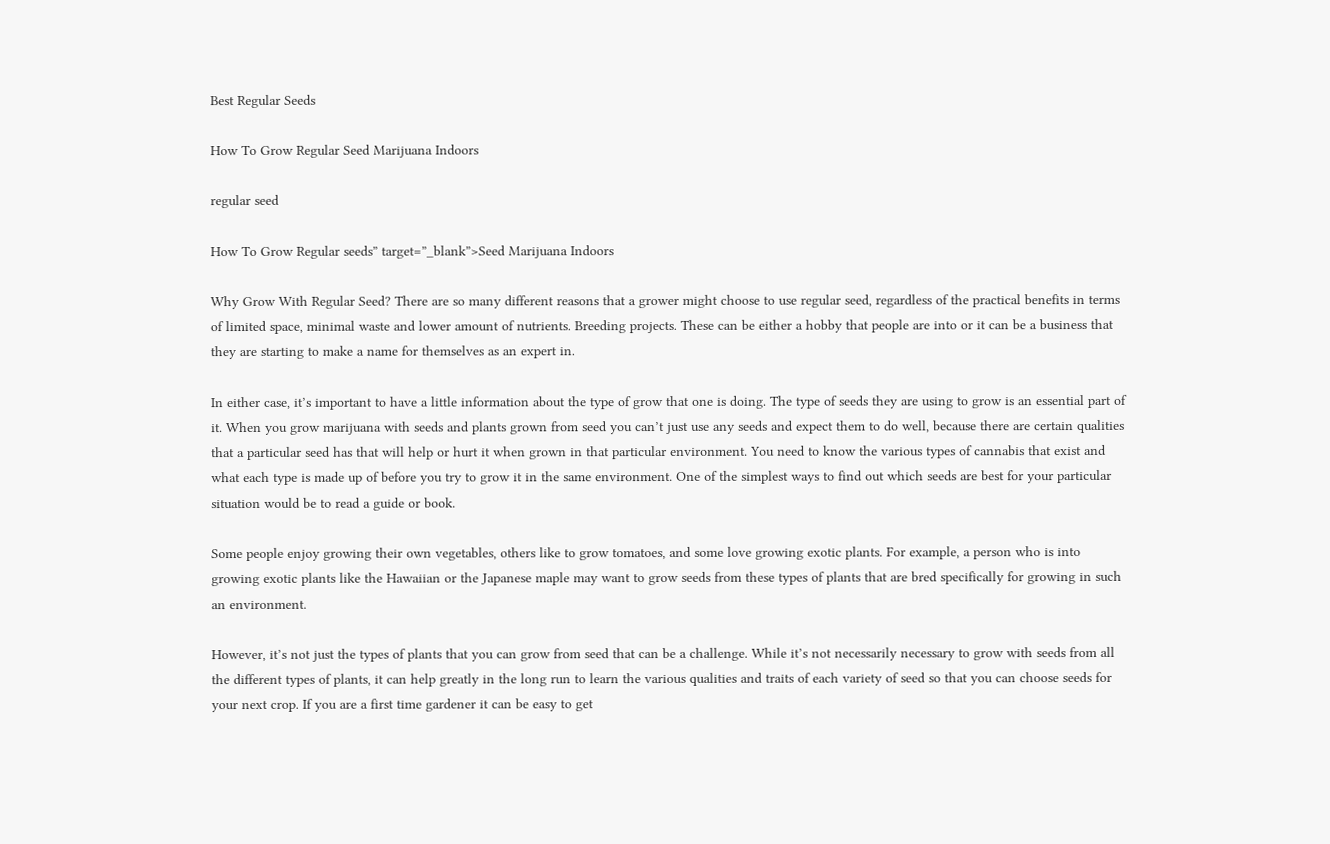Best Regular Seeds

How To Grow Regular Seed Marijuana Indoors

regular seed

How To Grow Regular seeds” target=”_blank”>Seed Marijuana Indoors

Why Grow With Regular Seed? There are so many different reasons that a grower might choose to use regular seed, regardless of the practical benefits in terms of limited space, minimal waste and lower amount of nutrients. Breeding projects. These can be either a hobby that people are into or it can be a business that they are starting to make a name for themselves as an expert in.

In either case, it’s important to have a little information about the type of grow that one is doing. The type of seeds they are using to grow is an essential part of it. When you grow marijuana with seeds and plants grown from seed you can’t just use any seeds and expect them to do well, because there are certain qualities that a particular seed has that will help or hurt it when grown in that particular environment. You need to know the various types of cannabis that exist and what each type is made up of before you try to grow it in the same environment. One of the simplest ways to find out which seeds are best for your particular situation would be to read a guide or book.

Some people enjoy growing their own vegetables, others like to grow tomatoes, and some love growing exotic plants. For example, a person who is into growing exotic plants like the Hawaiian or the Japanese maple may want to grow seeds from these types of plants that are bred specifically for growing in such an environment.

However, it’s not just the types of plants that you can grow from seed that can be a challenge. While it’s not necessarily necessary to grow with seeds from all the different types of plants, it can help greatly in the long run to learn the various qualities and traits of each variety of seed so that you can choose seeds for your next crop. If you are a first time gardener it can be easy to get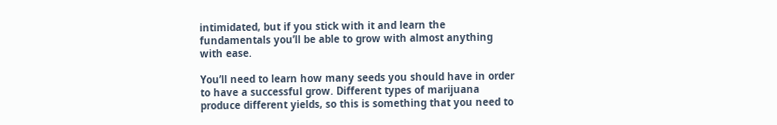intimidated, but if you stick with it and learn the fundamentals you’ll be able to grow with almost anything with ease.

You’ll need to learn how many seeds you should have in order to have a successful grow. Different types of marijuana produce different yields, so this is something that you need to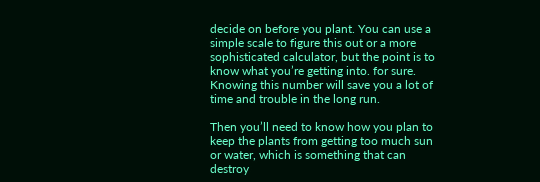decide on before you plant. You can use a simple scale to figure this out or a more sophisticated calculator, but the point is to know what you’re getting into. for sure. Knowing this number will save you a lot of time and trouble in the long run.

Then you’ll need to know how you plan to keep the plants from getting too much sun or water, which is something that can destroy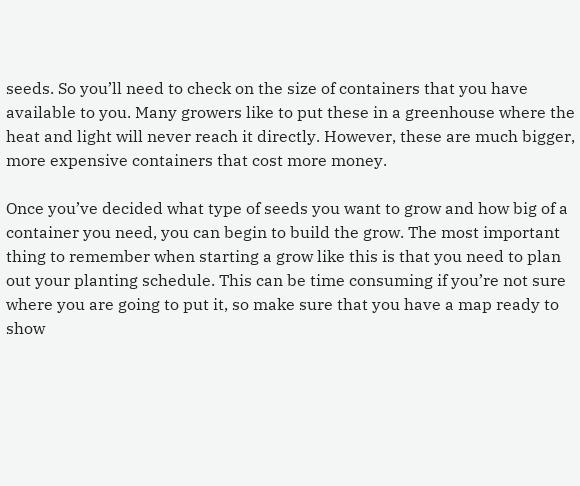seeds. So you’ll need to check on the size of containers that you have available to you. Many growers like to put these in a greenhouse where the heat and light will never reach it directly. However, these are much bigger, more expensive containers that cost more money.

Once you’ve decided what type of seeds you want to grow and how big of a container you need, you can begin to build the grow. The most important thing to remember when starting a grow like this is that you need to plan out your planting schedule. This can be time consuming if you’re not sure where you are going to put it, so make sure that you have a map ready to show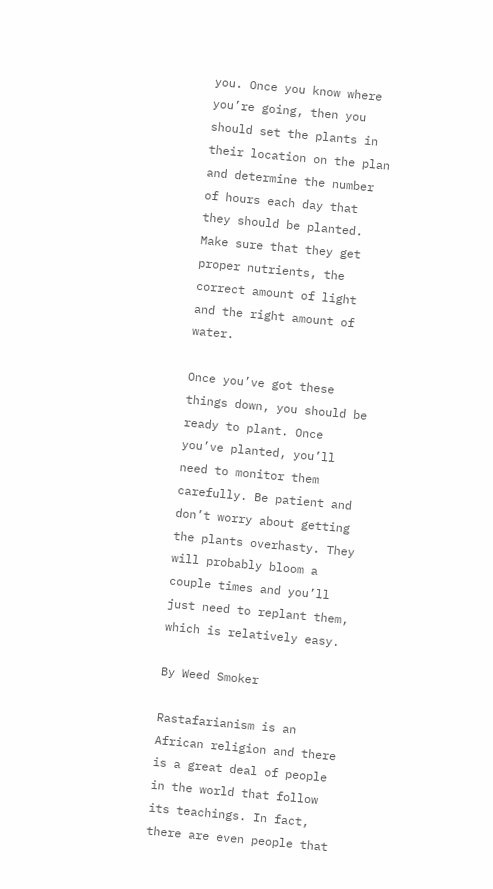you. Once you know where you’re going, then you should set the plants in their location on the plan and determine the number of hours each day that they should be planted. Make sure that they get proper nutrients, the correct amount of light and the right amount of water.

Once you’ve got these things down, you should be ready to plant. Once you’ve planted, you’ll need to monitor them carefully. Be patient and don’t worry about getting the plants overhasty. They will probably bloom a couple times and you’ll just need to replant them, which is relatively easy.

By Weed Smoker

Rastafarianism is an African religion and there is a great deal of people in the world that follow its teachings. In fact, there are even people that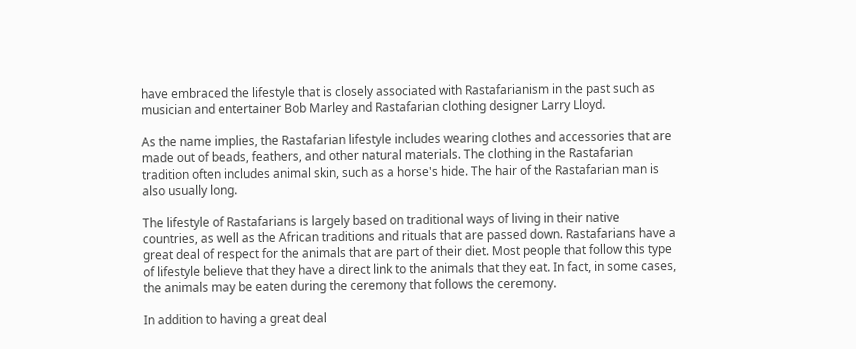have embraced the lifestyle that is closely associated with Rastafarianism in the past such as musician and entertainer Bob Marley and Rastafarian clothing designer Larry Lloyd.

As the name implies, the Rastafarian lifestyle includes wearing clothes and accessories that are made out of beads, feathers, and other natural materials. The clothing in the Rastafarian tradition often includes animal skin, such as a horse's hide. The hair of the Rastafarian man is also usually long.

The lifestyle of Rastafarians is largely based on traditional ways of living in their native countries, as well as the African traditions and rituals that are passed down. Rastafarians have a great deal of respect for the animals that are part of their diet. Most people that follow this type of lifestyle believe that they have a direct link to the animals that they eat. In fact, in some cases, the animals may be eaten during the ceremony that follows the ceremony.

In addition to having a great deal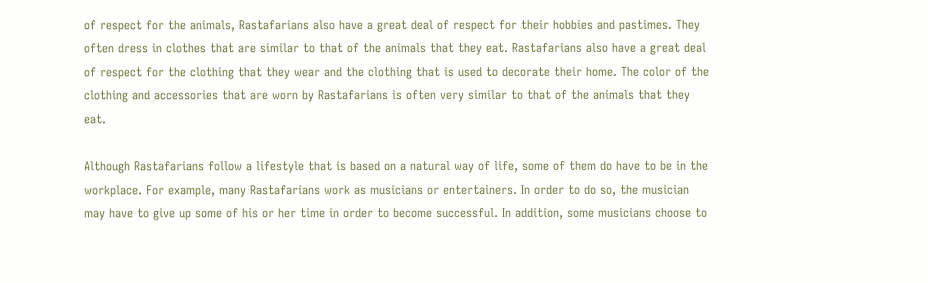of respect for the animals, Rastafarians also have a great deal of respect for their hobbies and pastimes. They often dress in clothes that are similar to that of the animals that they eat. Rastafarians also have a great deal of respect for the clothing that they wear and the clothing that is used to decorate their home. The color of the clothing and accessories that are worn by Rastafarians is often very similar to that of the animals that they eat.

Although Rastafarians follow a lifestyle that is based on a natural way of life, some of them do have to be in the workplace. For example, many Rastafarians work as musicians or entertainers. In order to do so, the musician may have to give up some of his or her time in order to become successful. In addition, some musicians choose to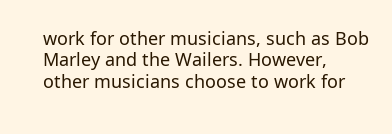work for other musicians, such as Bob Marley and the Wailers. However, other musicians choose to work for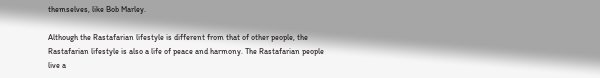themselves, like Bob Marley.

Although the Rastafarian lifestyle is different from that of other people, the Rastafarian lifestyle is also a life of peace and harmony. The Rastafarian people live a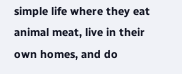simple life where they eat animal meat, live in their own homes, and do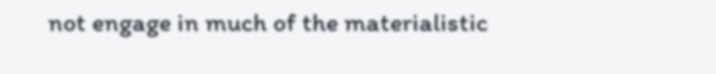not engage in much of the materialistic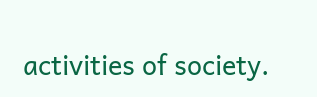activities of society.